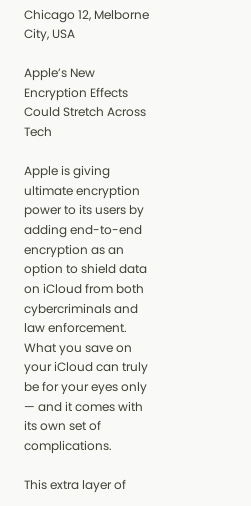Chicago 12, Melborne City, USA

Apple’s New Encryption Effects Could Stretch Across Tech

Apple is giving ultimate encryption power to its users by adding end-to-end encryption as an option to shield data on iCloud from both cybercriminals and law enforcement. What you save on your iCloud can truly be for your eyes only — and it comes with its own set of complications.

This extra layer of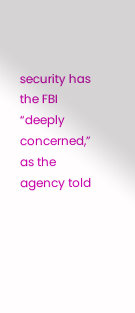security has the FBI “deeply concerned,” as the agency told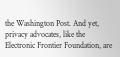the Washington Post. And yet, privacy advocates, like the Electronic Frontier Foundation, are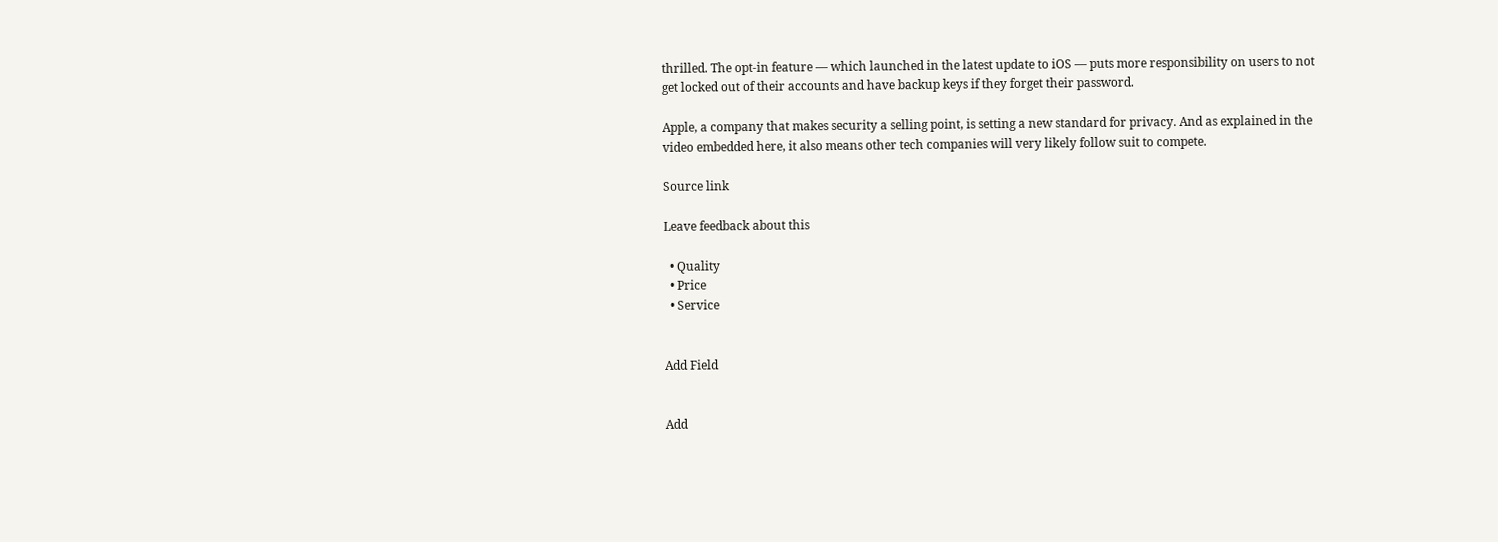thrilled. The opt-in feature — which launched in the latest update to iOS — puts more responsibility on users to not get locked out of their accounts and have backup keys if they forget their password.

Apple, a company that makes security a selling point, is setting a new standard for privacy. And as explained in the video embedded here, it also means other tech companies will very likely follow suit to compete.

Source link

Leave feedback about this

  • Quality
  • Price
  • Service


Add Field


Add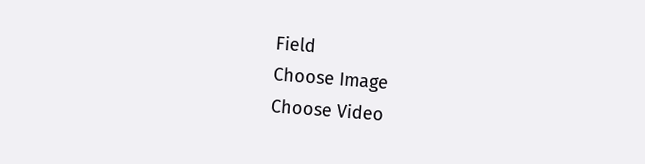Field
Choose Image
Choose Video